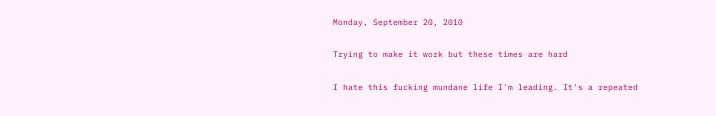Monday, September 20, 2010

Trying to make it work but these times are hard

I hate this fucking mundane life I'm leading. It's a repeated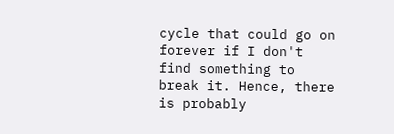cycle that could go on forever if I don't find something to break it. Hence, there is probably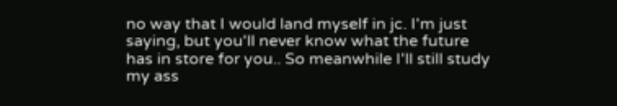no way that I would land myself in jc. I'm just saying, but you'll never know what the future has in store for you.. So meanwhile I'll still study my ass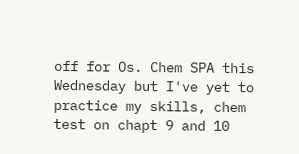off for Os. Chem SPA this Wednesday but I've yet to practice my skills, chem test on chapt 9 and 10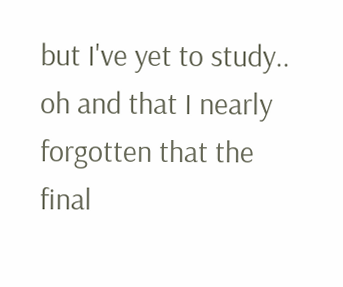but I've yet to study.. oh and that I nearly forgotten that the final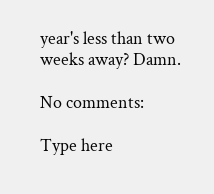year's less than two weeks away? Damn.

No comments:

Type here